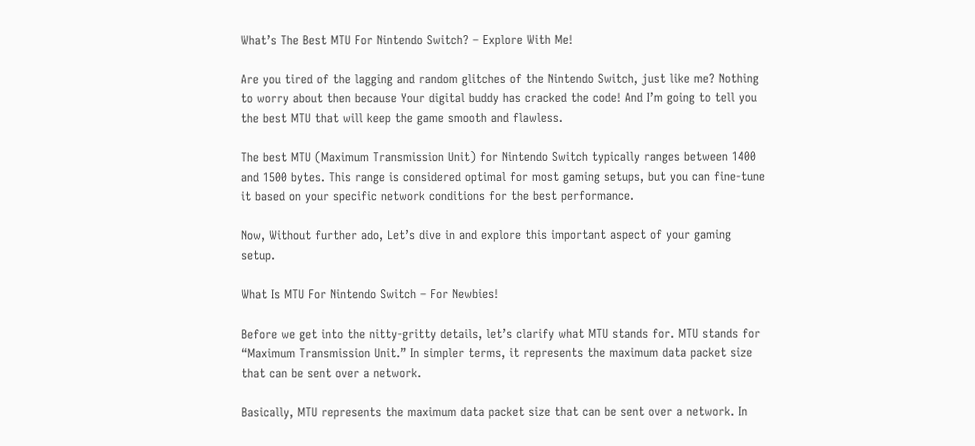What’s The Best MTU For Nintendo Switch? – Explore With Me!

Are you tired of the lagging and random glitches of the Nintendo Switch, just like me? Nothing to worry about then because Your digital buddy has cracked the code! And I’m going to tell you the best MTU that will keep the game smooth and flawless.

The best MTU (Maximum Transmission Unit) for Nintendo Switch typically ranges between 1400 and 1500 bytes. This range is considered optimal for most gaming setups, but you can fine-tune it based on your specific network conditions for the best performance.

Now, Without further ado, Let’s dive in and explore this important aspect of your gaming setup.

What Is MTU For Nintendo Switch – For Newbies!

Before we get into the nitty-gritty details, let’s clarify what MTU stands for. MTU stands for “Maximum Transmission Unit.” In simpler terms, it represents the maximum data packet size that can be sent over a network.

Basically, MTU represents the maximum data packet size that can be sent over a network. In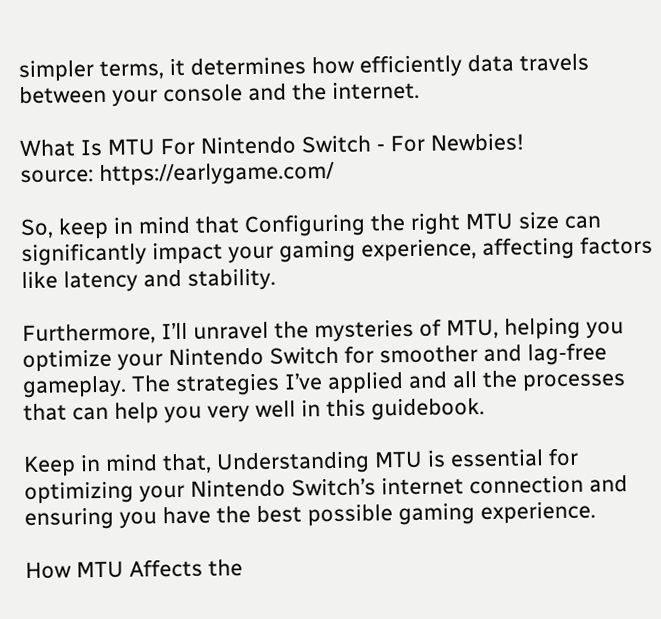simpler terms, it determines how efficiently data travels between your console and the internet.

What Is MTU For Nintendo Switch - For Newbies!
source: https://earlygame.com/

So, keep in mind that Configuring the right MTU size can significantly impact your gaming experience, affecting factors like latency and stability.

Furthermore, I’ll unravel the mysteries of MTU, helping you optimize your Nintendo Switch for smoother and lag-free gameplay. The strategies I’ve applied and all the processes that can help you very well in this guidebook.

Keep in mind that, Understanding MTU is essential for optimizing your Nintendo Switch’s internet connection and ensuring you have the best possible gaming experience.

How MTU Affects the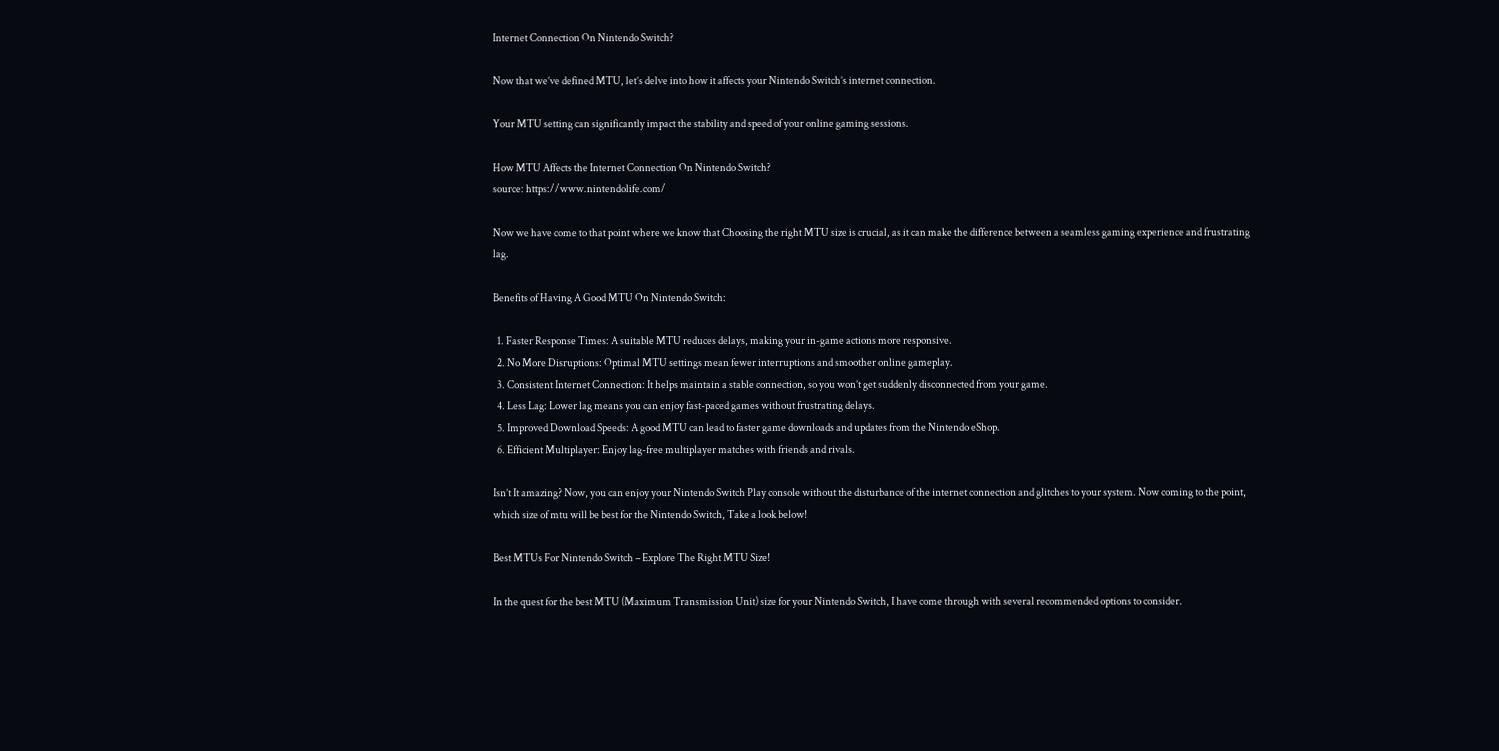Internet Connection On Nintendo Switch?

Now that we’ve defined MTU, let’s delve into how it affects your Nintendo Switch’s internet connection.

Your MTU setting can significantly impact the stability and speed of your online gaming sessions.

How MTU Affects the Internet Connection On Nintendo Switch?
source: https://www.nintendolife.com/

Now we have come to that point where we know that Choosing the right MTU size is crucial, as it can make the difference between a seamless gaming experience and frustrating lag.

Benefits of Having A Good MTU On Nintendo Switch:

  1. Faster Response Times: A suitable MTU reduces delays, making your in-game actions more responsive.
  2. No More Disruptions: Optimal MTU settings mean fewer interruptions and smoother online gameplay.
  3. Consistent Internet Connection: It helps maintain a stable connection, so you won’t get suddenly disconnected from your game.
  4. Less Lag: Lower lag means you can enjoy fast-paced games without frustrating delays.
  5. Improved Download Speeds: A good MTU can lead to faster game downloads and updates from the Nintendo eShop.
  6. Efficient Multiplayer: Enjoy lag-free multiplayer matches with friends and rivals.

Isn’t It amazing? Now, you can enjoy your Nintendo Switch Play console without the disturbance of the internet connection and glitches to your system. Now coming to the point, which size of mtu will be best for the Nintendo Switch, Take a look below!

Best MTUs For Nintendo Switch – Explore The Right MTU Size!

In the quest for the best MTU (Maximum Transmission Unit) size for your Nintendo Switch, I have come through with several recommended options to consider.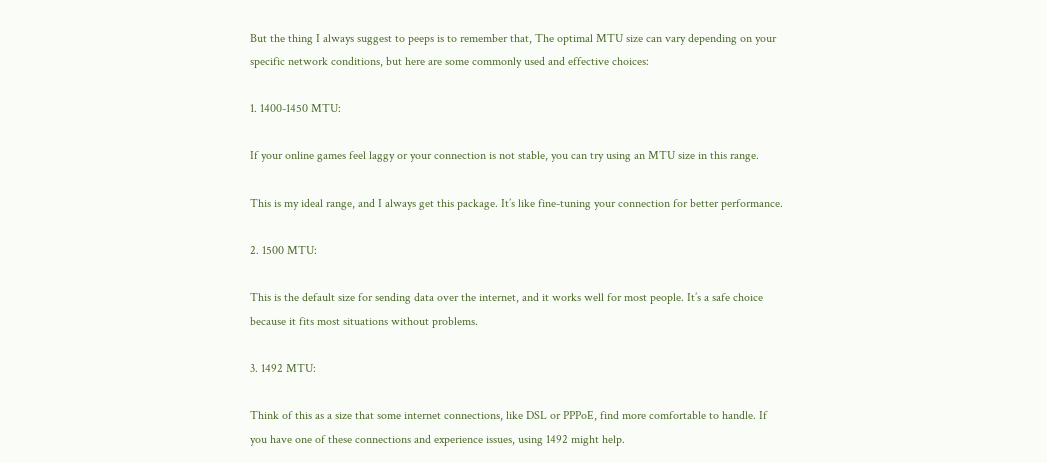But the thing I always suggest to peeps is to remember that, The optimal MTU size can vary depending on your specific network conditions, but here are some commonly used and effective choices:

1. 1400-1450 MTU:

If your online games feel laggy or your connection is not stable, you can try using an MTU size in this range.

This is my ideal range, and I always get this package. It’s like fine-tuning your connection for better performance.

2. 1500 MTU:

This is the default size for sending data over the internet, and it works well for most people. It’s a safe choice because it fits most situations without problems.

3. 1492 MTU:

Think of this as a size that some internet connections, like DSL or PPPoE, find more comfortable to handle. If you have one of these connections and experience issues, using 1492 might help.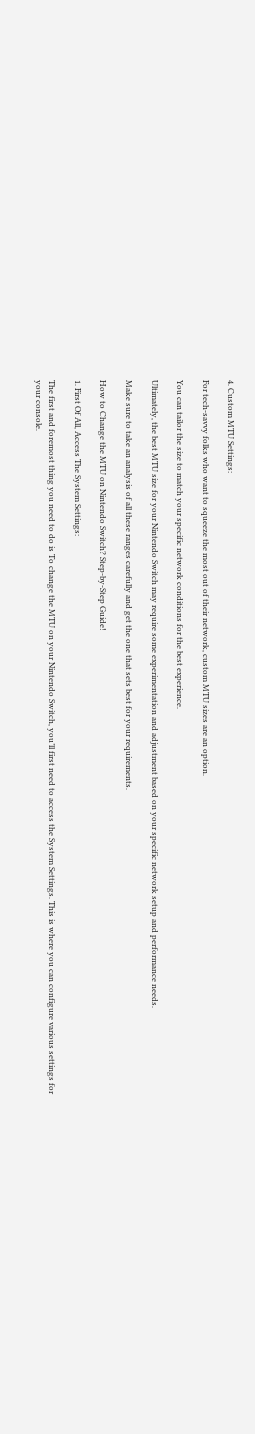4. Custom MTU Settings:

For tech-savvy folks who want to squeeze the most out of their network, custom MTU sizes are an option.

You can tailor the size to match your specific network conditions for the best experience.

Ultimately, the best MTU size for your Nintendo Switch may require some experimentation and adjustment based on your specific network setup and performance needs.

Make sure to take an analysis of all these ranges carefully and get the one that sets best for your requirements.

How to Change the MTU on Nintendo Switch? Step-by-Step Guide!

1. First Of All, Access The System Settings:

The first and foremost thing you need to do is To change the MTU on your Nintendo Switch, you’ll first need to access the System Settings. This is where you can configure various settings for your console.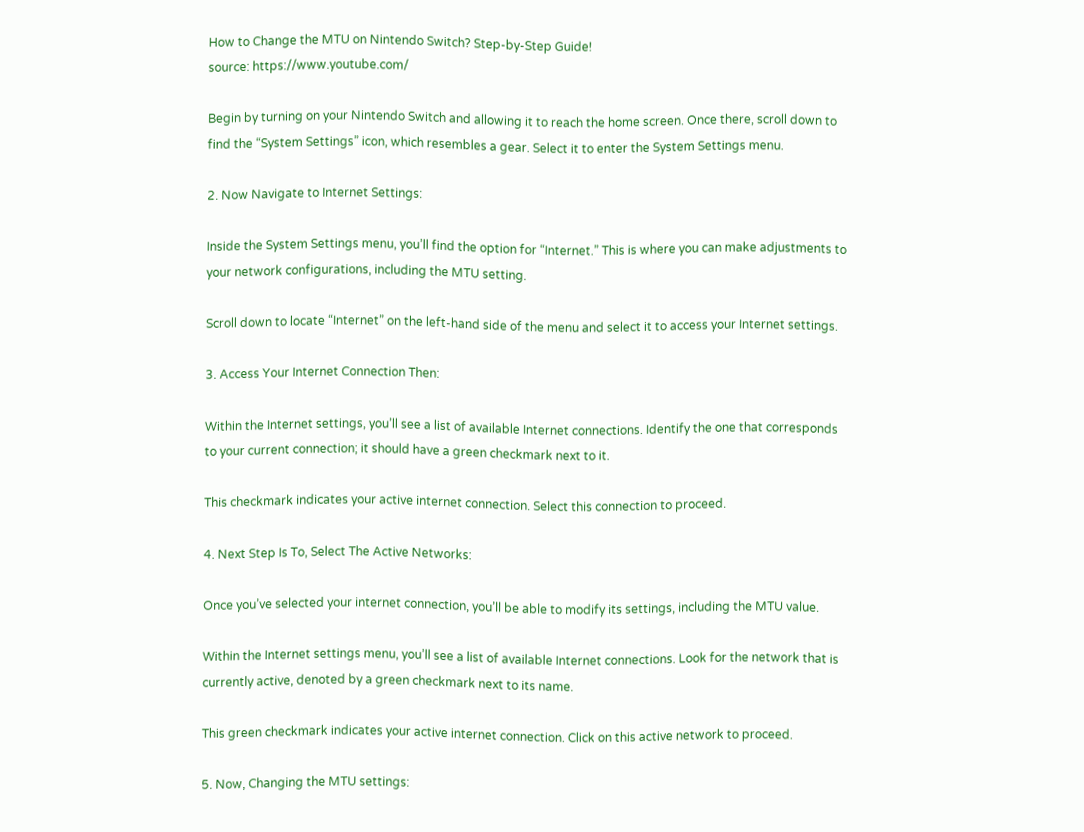How to Change the MTU on Nintendo Switch? Step-by-Step Guide!
source: https://www.youtube.com/

Begin by turning on your Nintendo Switch and allowing it to reach the home screen. Once there, scroll down to find the “System Settings” icon, which resembles a gear. Select it to enter the System Settings menu.

2. Now Navigate to Internet Settings:

Inside the System Settings menu, you’ll find the option for “Internet.” This is where you can make adjustments to your network configurations, including the MTU setting.

Scroll down to locate “Internet” on the left-hand side of the menu and select it to access your Internet settings.

3. Access Your Internet Connection Then:

Within the Internet settings, you’ll see a list of available Internet connections. Identify the one that corresponds to your current connection; it should have a green checkmark next to it.

This checkmark indicates your active internet connection. Select this connection to proceed.

4. Next Step Is To, Select The Active Networks:

Once you’ve selected your internet connection, you’ll be able to modify its settings, including the MTU value.

Within the Internet settings menu, you’ll see a list of available Internet connections. Look for the network that is currently active, denoted by a green checkmark next to its name.

This green checkmark indicates your active internet connection. Click on this active network to proceed.

5. Now, Changing the MTU settings: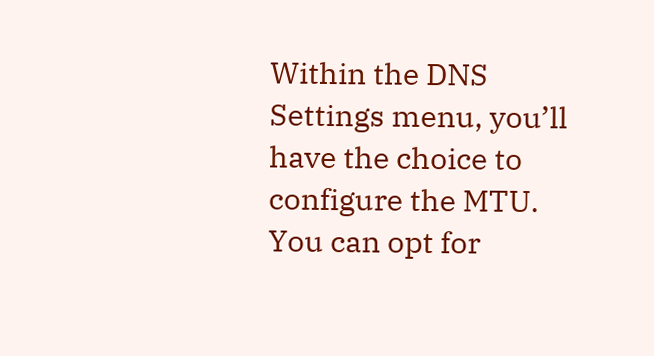Within the DNS Settings menu, you’ll have the choice to configure the MTU. You can opt for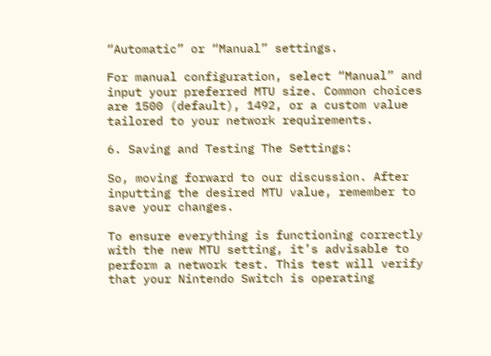“Automatic” or “Manual” settings.

For manual configuration, select “Manual” and input your preferred MTU size. Common choices are 1500 (default), 1492, or a custom value tailored to your network requirements.

6. Saving and Testing The Settings:

So, moving forward to our discussion. After inputting the desired MTU value, remember to save your changes.

To ensure everything is functioning correctly with the new MTU setting, it’s advisable to perform a network test. This test will verify that your Nintendo Switch is operating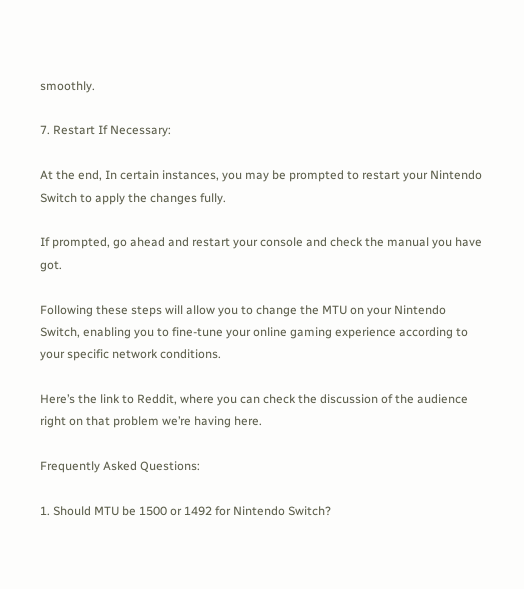smoothly.

7. Restart If Necessary:

At the end, In certain instances, you may be prompted to restart your Nintendo Switch to apply the changes fully.

If prompted, go ahead and restart your console and check the manual you have got.

Following these steps will allow you to change the MTU on your Nintendo Switch, enabling you to fine-tune your online gaming experience according to your specific network conditions.

Here’s the link to Reddit, where you can check the discussion of the audience right on that problem we’re having here.

Frequently Asked Questions:

1. Should MTU be 1500 or 1492 for Nintendo Switch?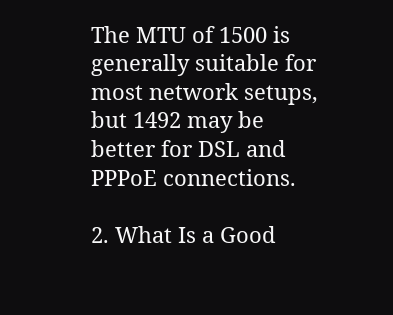The MTU of 1500 is generally suitable for most network setups, but 1492 may be better for DSL and PPPoE connections.

2. What Is a Good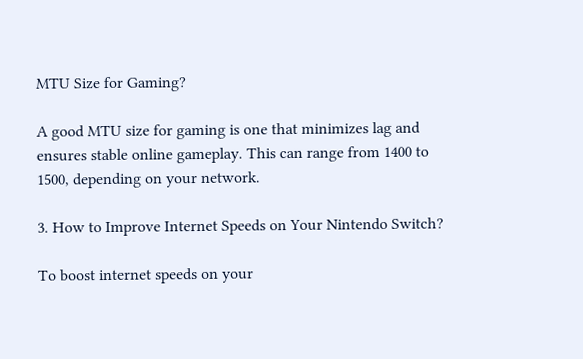MTU Size for Gaming?

A good MTU size for gaming is one that minimizes lag and ensures stable online gameplay. This can range from 1400 to 1500, depending on your network.

3. How to Improve Internet Speeds on Your Nintendo Switch?

To boost internet speeds on your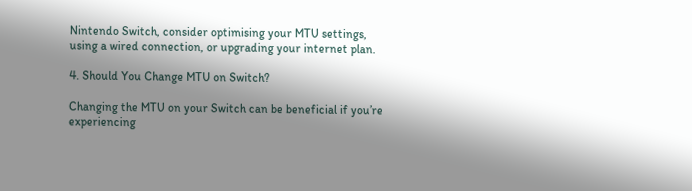Nintendo Switch, consider optimising your MTU settings, using a wired connection, or upgrading your internet plan.

4. Should You Change MTU on Switch?

Changing the MTU on your Switch can be beneficial if you’re experiencing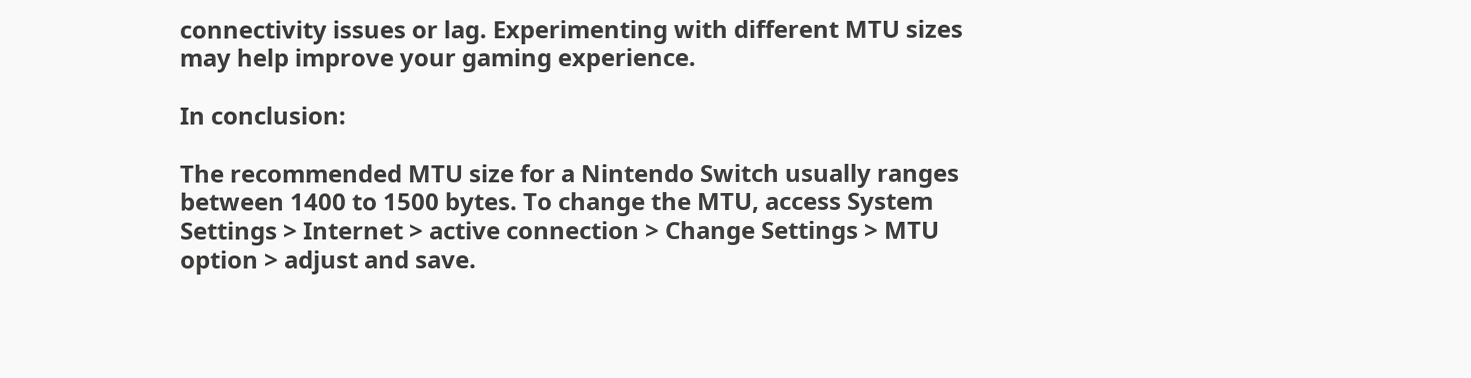connectivity issues or lag. Experimenting with different MTU sizes may help improve your gaming experience.

In conclusion:

The recommended MTU size for a Nintendo Switch usually ranges between 1400 to 1500 bytes. To change the MTU, access System Settings > Internet > active connection > Change Settings > MTU option > adjust and save.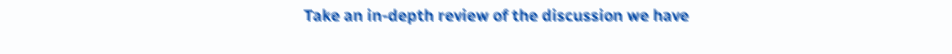Take an in-depth review of the discussion we have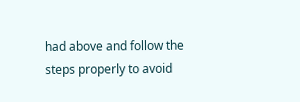had above and follow the steps properly to avoid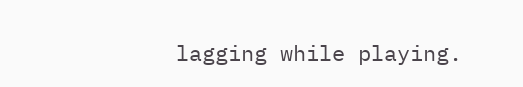lagging while playing.